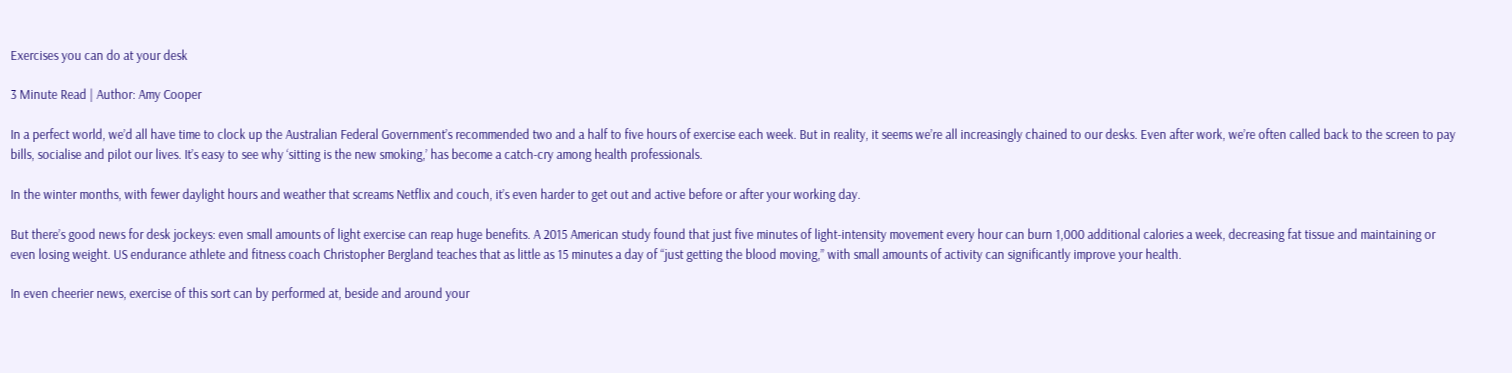Exercises you can do at your desk

3 Minute Read | Author: Amy Cooper

In a perfect world, we’d all have time to clock up the Australian Federal Government’s recommended two and a half to five hours of exercise each week. But in reality, it seems we’re all increasingly chained to our desks. Even after work, we’re often called back to the screen to pay bills, socialise and pilot our lives. It’s easy to see why ‘sitting is the new smoking,’ has become a catch-cry among health professionals.

In the winter months, with fewer daylight hours and weather that screams Netflix and couch, it’s even harder to get out and active before or after your working day.

But there’s good news for desk jockeys: even small amounts of light exercise can reap huge benefits. A 2015 American study found that just five minutes of light-intensity movement every hour can burn 1,000 additional calories a week, decreasing fat tissue and maintaining or even losing weight. US endurance athlete and fitness coach Christopher Bergland teaches that as little as 15 minutes a day of “just getting the blood moving,” with small amounts of activity can significantly improve your health.

In even cheerier news, exercise of this sort can by performed at, beside and around your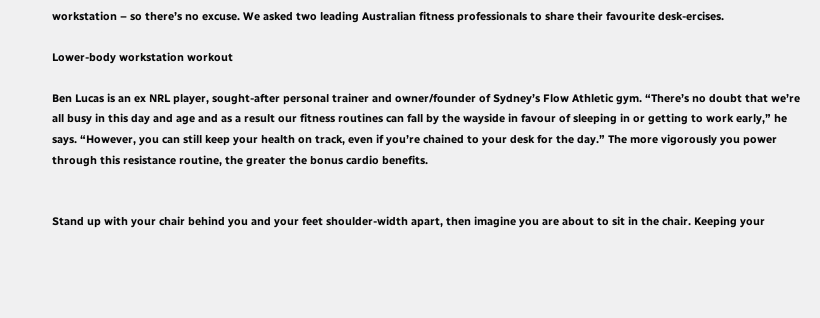workstation – so there’s no excuse. We asked two leading Australian fitness professionals to share their favourite desk-ercises.

Lower-body workstation workout

Ben Lucas is an ex NRL player, sought-after personal trainer and owner/founder of Sydney’s Flow Athletic gym. “There’s no doubt that we’re all busy in this day and age and as a result our fitness routines can fall by the wayside in favour of sleeping in or getting to work early,” he says. “However, you can still keep your health on track, even if you’re chained to your desk for the day.” The more vigorously you power through this resistance routine, the greater the bonus cardio benefits.


Stand up with your chair behind you and your feet shoulder-width apart, then imagine you are about to sit in the chair. Keeping your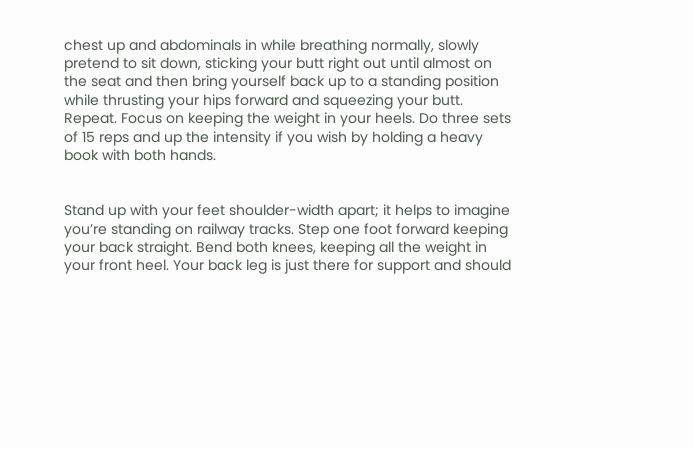chest up and abdominals in while breathing normally, slowly pretend to sit down, sticking your butt right out until almost on the seat and then bring yourself back up to a standing position while thrusting your hips forward and squeezing your butt. Repeat. Focus on keeping the weight in your heels. Do three sets of 15 reps and up the intensity if you wish by holding a heavy book with both hands.


Stand up with your feet shoulder-width apart; it helps to imagine you’re standing on railway tracks. Step one foot forward keeping your back straight. Bend both knees, keeping all the weight in your front heel. Your back leg is just there for support and should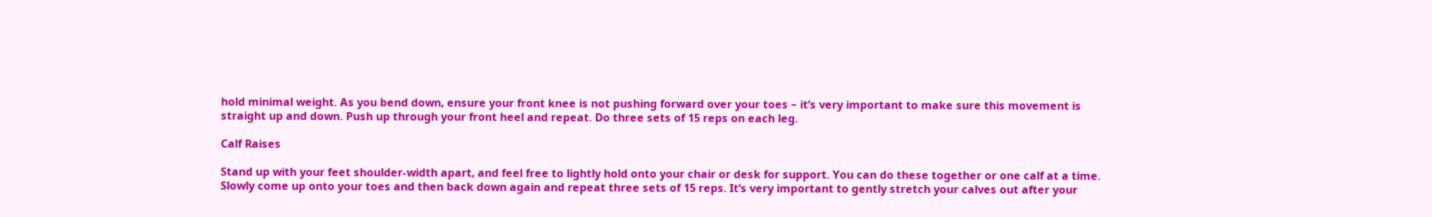hold minimal weight. As you bend down, ensure your front knee is not pushing forward over your toes – it’s very important to make sure this movement is straight up and down. Push up through your front heel and repeat. Do three sets of 15 reps on each leg.

Calf Raises

Stand up with your feet shoulder-width apart, and feel free to lightly hold onto your chair or desk for support. You can do these together or one calf at a time. Slowly come up onto your toes and then back down again and repeat three sets of 15 reps. It’s very important to gently stretch your calves out after your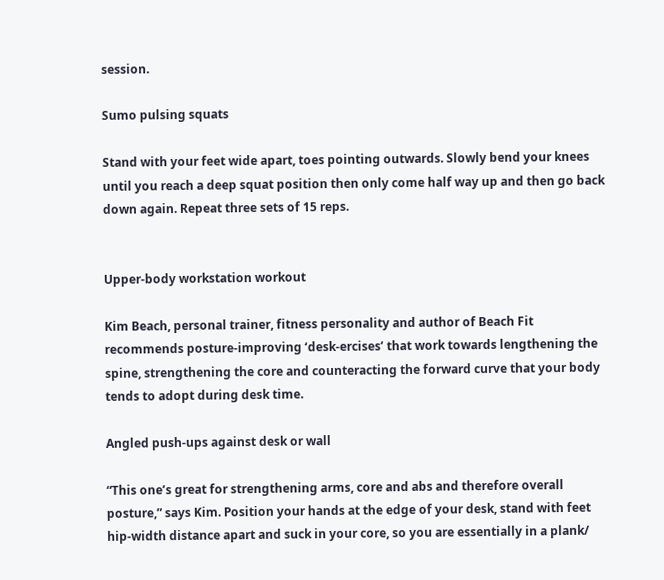session.

Sumo pulsing squats

Stand with your feet wide apart, toes pointing outwards. Slowly bend your knees until you reach a deep squat position then only come half way up and then go back down again. Repeat three sets of 15 reps.


Upper-body workstation workout

Kim Beach, personal trainer, fitness personality and author of Beach Fit recommends posture-improving ‘desk-ercises’ that work towards lengthening the spine, strengthening the core and counteracting the forward curve that your body tends to adopt during desk time.

Angled push-ups against desk or wall

“This one’s great for strengthening arms, core and abs and therefore overall posture,” says Kim. Position your hands at the edge of your desk, stand with feet hip-width distance apart and suck in your core, so you are essentially in a plank/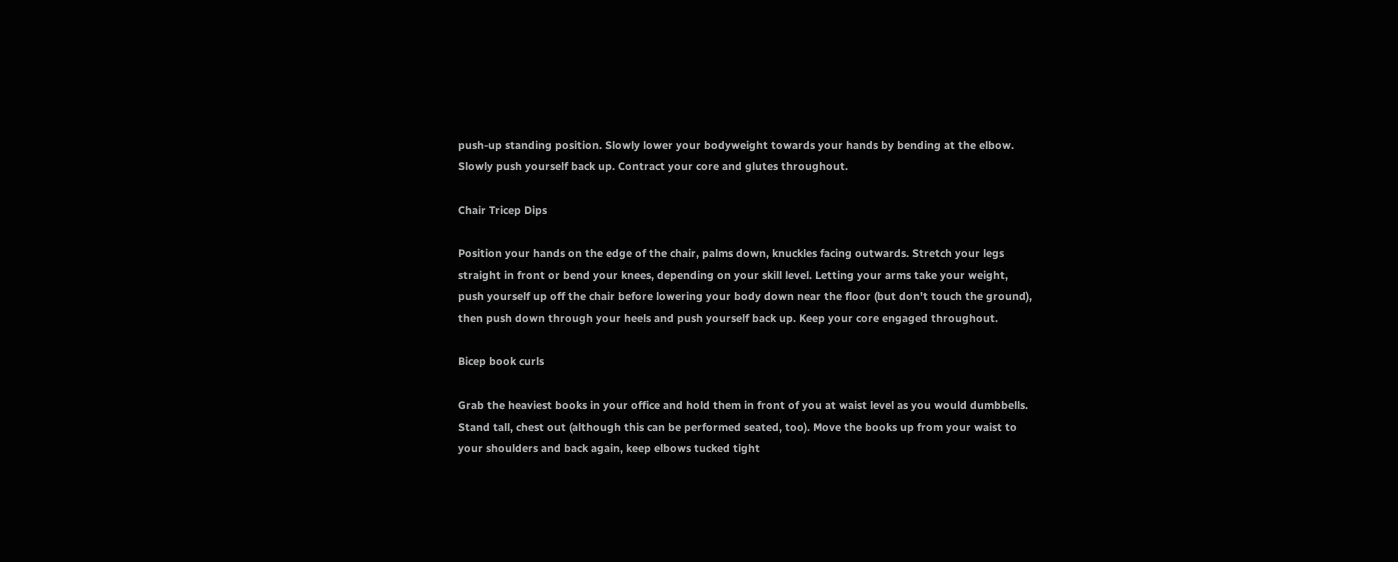push-up standing position. Slowly lower your bodyweight towards your hands by bending at the elbow. Slowly push yourself back up. Contract your core and glutes throughout.

Chair Tricep Dips

Position your hands on the edge of the chair, palms down, knuckles facing outwards. Stretch your legs straight in front or bend your knees, depending on your skill level. Letting your arms take your weight, push yourself up off the chair before lowering your body down near the floor (but don't touch the ground), then push down through your heels and push yourself back up. Keep your core engaged throughout.

Bicep book curls

Grab the heaviest books in your office and hold them in front of you at waist level as you would dumbbells. Stand tall, chest out (although this can be performed seated, too). Move the books up from your waist to your shoulders and back again, keep elbows tucked tight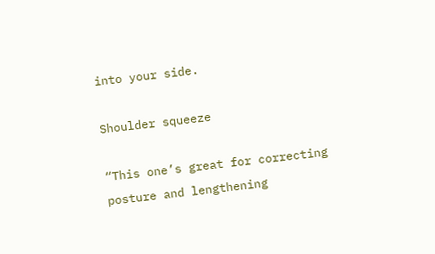into your side.

Shoulder squeeze

“This one’s great for correcting posture and lengthening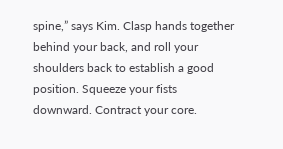spine,” says Kim. Clasp hands together behind your back, and roll your shoulders back to establish a good position. Squeeze your fists downward. Contract your core.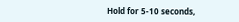Hold for 5-10 seconds,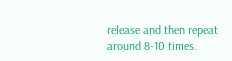release and then repeat around 8-10 times.